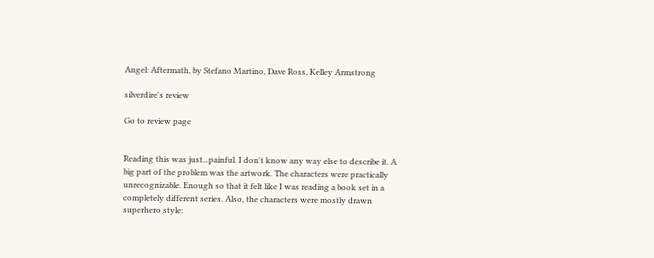Angel: Aftermath, by Stefano Martino, Dave Ross, Kelley Armstrong

silverdire's review

Go to review page


Reading this was just...painful. I don't know any way else to describe it. A big part of the problem was the artwork. The characters were practically unrecognizable. Enough so that it felt like I was reading a book set in a completely different series. Also, the characters were mostly drawn superhero style: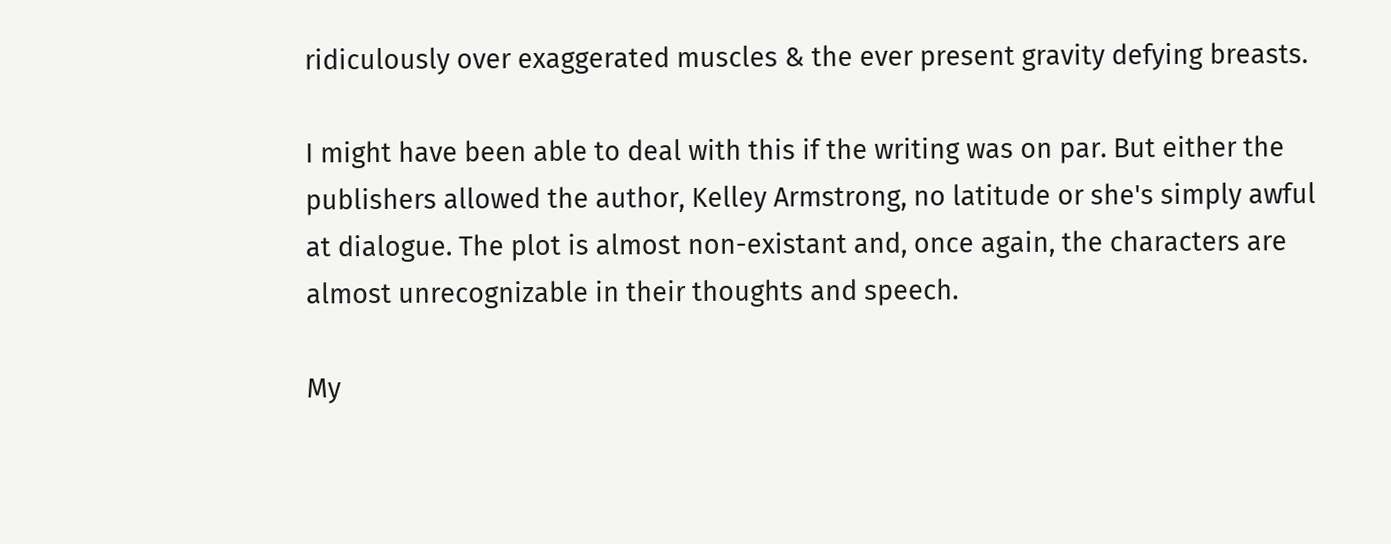ridiculously over exaggerated muscles & the ever present gravity defying breasts.

I might have been able to deal with this if the writing was on par. But either the publishers allowed the author, Kelley Armstrong, no latitude or she's simply awful at dialogue. The plot is almost non-existant and, once again, the characters are almost unrecognizable in their thoughts and speech.

My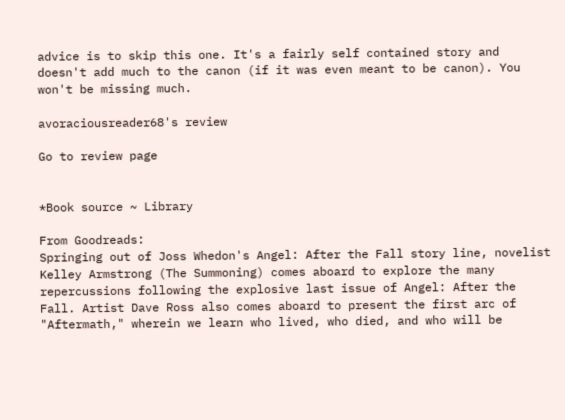advice is to skip this one. It's a fairly self contained story and doesn't add much to the canon (if it was even meant to be canon). You won't be missing much.

avoraciousreader68's review

Go to review page


*Book source ~ Library

From Goodreads:
Springing out of Joss Whedon's Angel: After the Fall story line, novelist Kelley Armstrong (The Summoning) comes aboard to explore the many repercussions following the explosive last issue of Angel: After the Fall. Artist Dave Ross also comes aboard to present the first arc of "Aftermath," wherein we learn who lived, who died, and who will be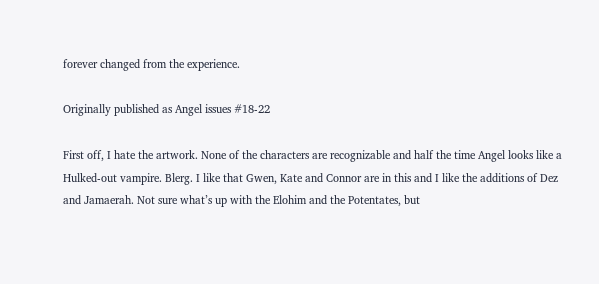forever changed from the experience.

Originally published as Angel issues #18-22

First off, I hate the artwork. None of the characters are recognizable and half the time Angel looks like a Hulked-out vampire. Blerg. I like that Gwen, Kate and Connor are in this and I like the additions of Dez and Jamaerah. Not sure what’s up with the Elohim and the Potentates, but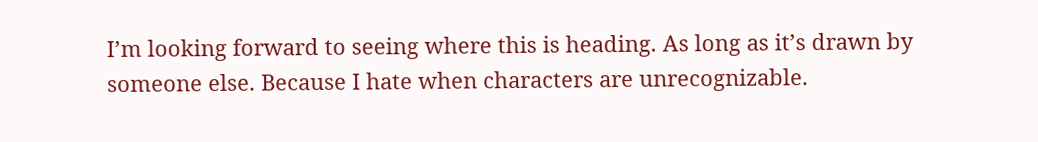I’m looking forward to seeing where this is heading. As long as it’s drawn by someone else. Because I hate when characters are unrecognizable.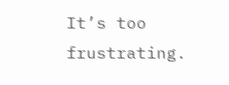It’s too frustrating.